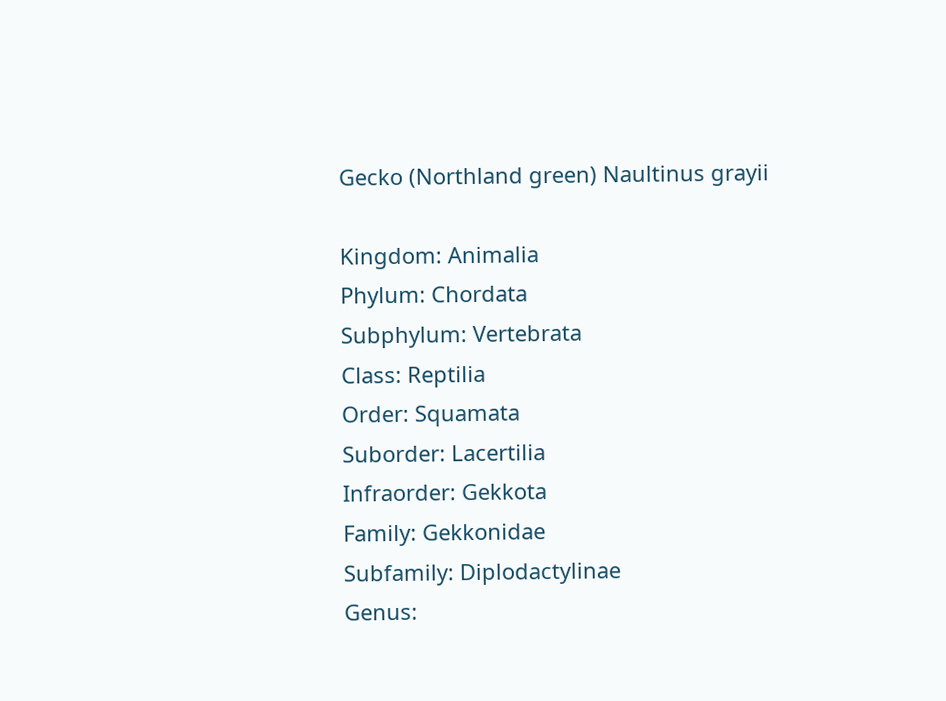Gecko (Northland green) Naultinus grayii

Kingdom: Animalia
Phylum: Chordata
Subphylum: Vertebrata
Class: Reptilia
Order: Squamata
Suborder: Lacertilia
Infraorder: Gekkota
Family: Gekkonidae
Subfamily: Diplodactylinae
Genus: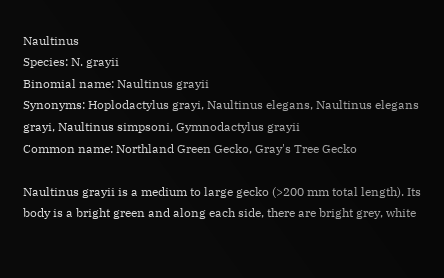Naultinus
Species: N. grayii
Binomial name: Naultinus grayii
Synonyms: Hoplodactylus grayi, Naultinus elegans, Naultinus elegans grayi, Naultinus simpsoni, Gymnodactylus grayii
Common name: Northland Green Gecko, Gray's Tree Gecko

Naultinus grayii is a medium to large gecko (>200 mm total length). Its body is a bright green and along each side, there are bright grey, white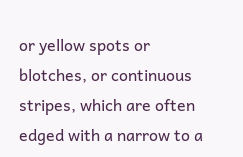or yellow spots or blotches, or continuous stripes, which are often edged with a narrow to a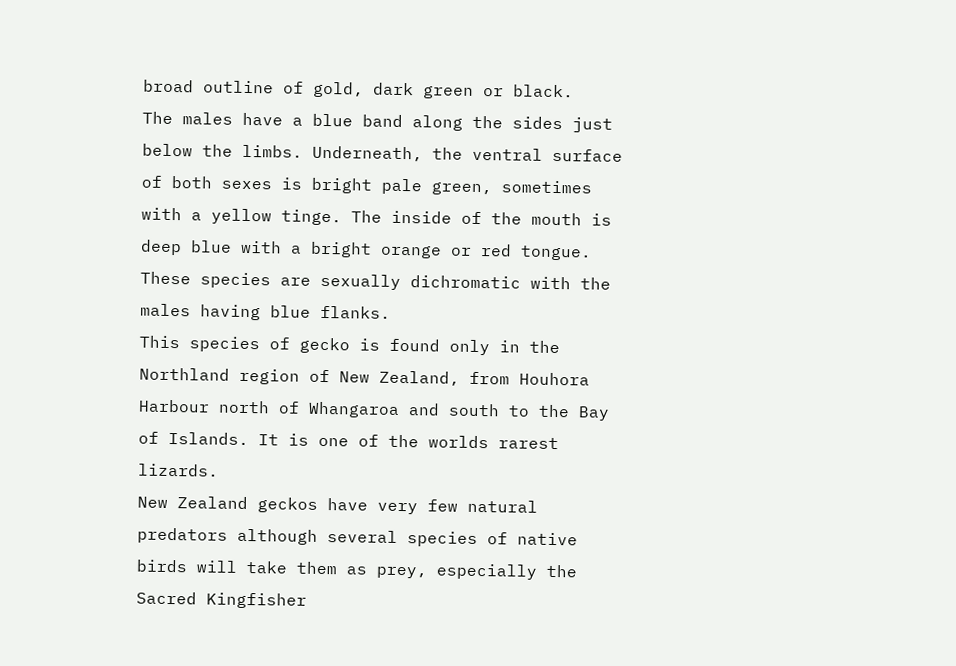broad outline of gold, dark green or black.
The males have a blue band along the sides just below the limbs. Underneath, the ventral surface of both sexes is bright pale green, sometimes with a yellow tinge. The inside of the mouth is deep blue with a bright orange or red tongue. These species are sexually dichromatic with the males having blue flanks.
This species of gecko is found only in the Northland region of New Zealand, from Houhora Harbour north of Whangaroa and south to the Bay of Islands. It is one of the worlds rarest lizards.
New Zealand geckos have very few natural predators although several species of native birds will take them as prey, especially the Sacred Kingfisher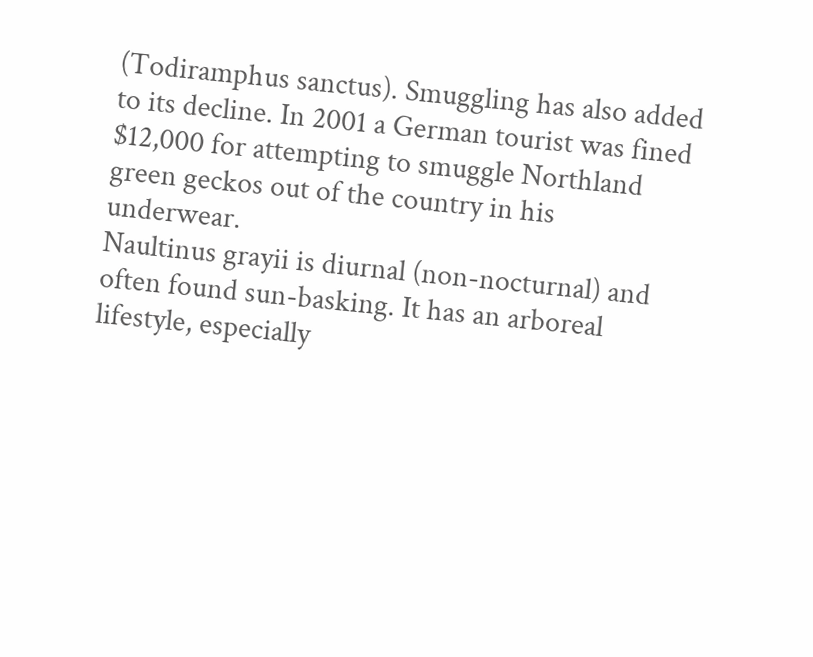(Todiramphus sanctus). Smuggling has also added to its decline. In 2001 a German tourist was fined $12,000 for attempting to smuggle Northland green geckos out of the country in his underwear.
Naultinus grayii is diurnal (non-nocturnal) and often found sun-basking. It has an arboreal lifestyle, especially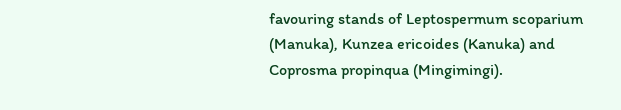favouring stands of Leptospermum scoparium (Manuka), Kunzea ericoides (Kanuka) and Coprosma propinqua (Mingimingi).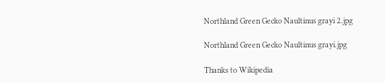Northland Green Gecko Naultinus grayi 2.jpg

Northland Green Gecko Naultinus grayi.jpg

Thanks to Wikipedia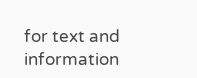for text and information